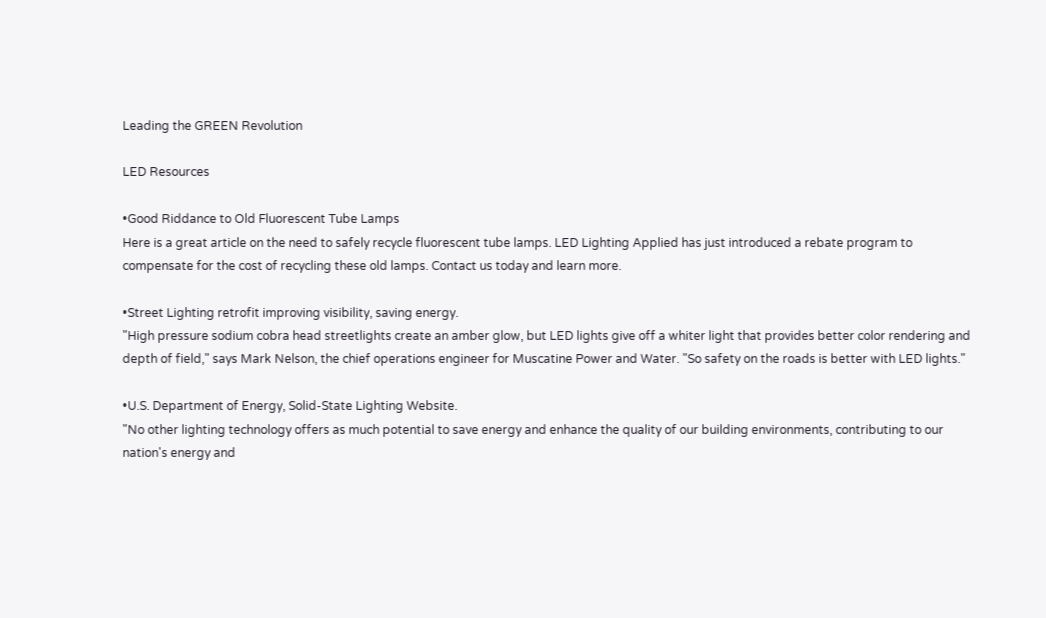Leading the GREEN Revolution

LED Resources

•Good Riddance to Old Fluorescent Tube Lamps
Here is a great article on the need to safely recycle fluorescent tube lamps. LED Lighting Applied has just introduced a rebate program to compensate for the cost of recycling these old lamps. Contact us today and learn more.

•Street Lighting retrofit improving visibility, saving energy.
"High pressure sodium cobra head streetlights create an amber glow, but LED lights give off a whiter light that provides better color rendering and depth of field," says Mark Nelson, the chief operations engineer for Muscatine Power and Water. "So safety on the roads is better with LED lights."

•U.S. Department of Energy, Solid-State Lighting Website.
"No other lighting technology offers as much potential to save energy and enhance the quality of our building environments, contributing to our nation's energy and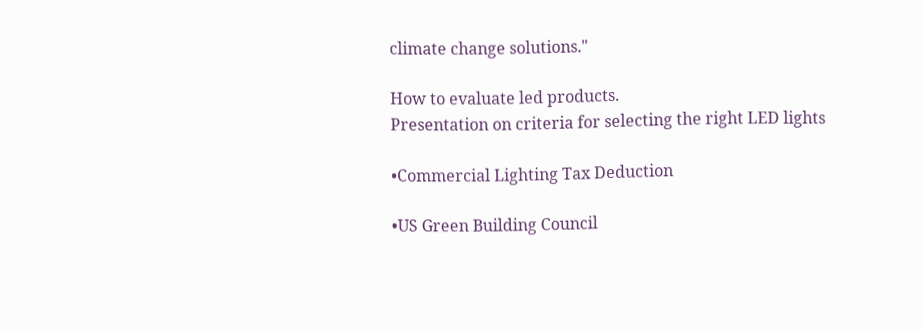climate change solutions."

How to evaluate led products.
Presentation on criteria for selecting the right LED lights

•Commercial Lighting Tax Deduction

•US Green Building Council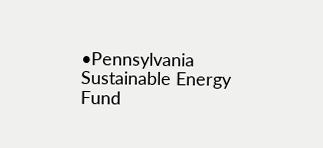•Pennsylvania Sustainable Energy Fund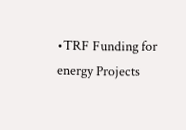•TRF Funding for energy Projects